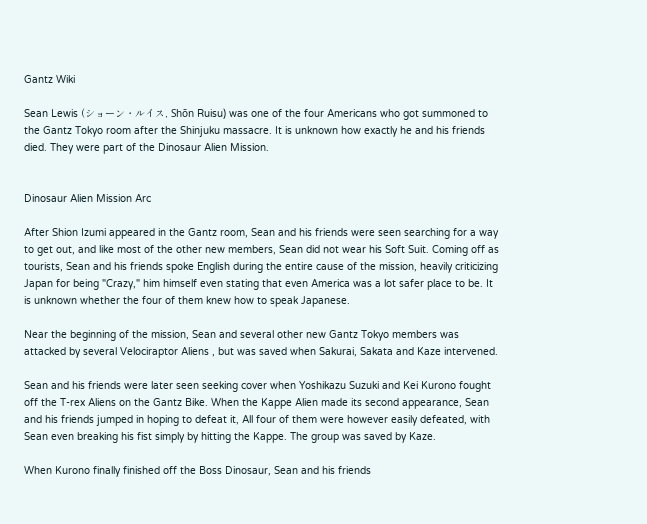Gantz Wiki

Sean Lewis (ショーン・ルイス, Shōn Ruisu) was one of the four Americans who got summoned to the Gantz Tokyo room after the Shinjuku massacre. It is unknown how exactly he and his friends died. They were part of the Dinosaur Alien Mission.


Dinosaur Alien Mission Arc

After Shion Izumi appeared in the Gantz room, Sean and his friends were seen searching for a way to get out, and like most of the other new members, Sean did not wear his Soft Suit. Coming off as tourists, Sean and his friends spoke English during the entire cause of the mission, heavily criticizing Japan for being "Crazy," him himself even stating that even America was a lot safer place to be. It is unknown whether the four of them knew how to speak Japanese.

Near the beginning of the mission, Sean and several other new Gantz Tokyo members was attacked by several Velociraptor Aliens , but was saved when Sakurai, Sakata and Kaze intervened.

Sean and his friends were later seen seeking cover when Yoshikazu Suzuki and Kei Kurono fought off the T-rex Aliens on the Gantz Bike. When the Kappe Alien made its second appearance, Sean and his friends jumped in hoping to defeat it, All four of them were however easily defeated, with Sean even breaking his fist simply by hitting the Kappe. The group was saved by Kaze.

When Kurono finally finished off the Boss Dinosaur, Sean and his friends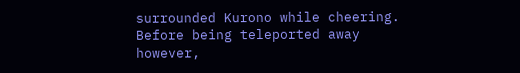surrounded Kurono while cheering. Before being teleported away however,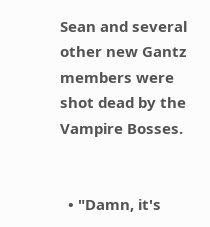Sean and several other new Gantz members were shot dead by the Vampire Bosses.


  • "Damn, it's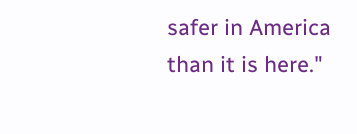safer in America than it is here."